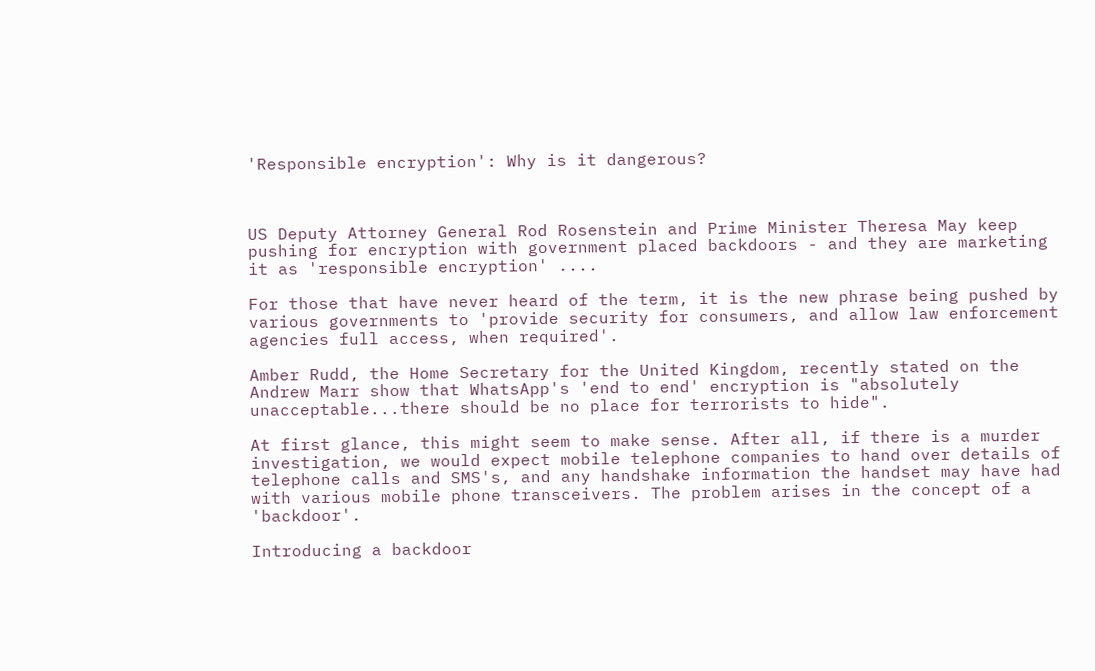'Responsible encryption': Why is it dangerous?



US Deputy Attorney General Rod Rosenstein and Prime Minister Theresa May keep pushing for encryption with government placed backdoors - and they are marketing it as 'responsible encryption' ....

For those that have never heard of the term, it is the new phrase being pushed by various governments to 'provide security for consumers, and allow law enforcement agencies full access, when required'.

Amber Rudd, the Home Secretary for the United Kingdom, recently stated on the Andrew Marr show that WhatsApp's 'end to end' encryption is "absolutely unacceptable...there should be no place for terrorists to hide".

At first glance, this might seem to make sense. After all, if there is a murder investigation, we would expect mobile telephone companies to hand over details of telephone calls and SMS's, and any handshake information the handset may have had with various mobile phone transceivers. The problem arises in the concept of a 'backdoor'.

Introducing a backdoor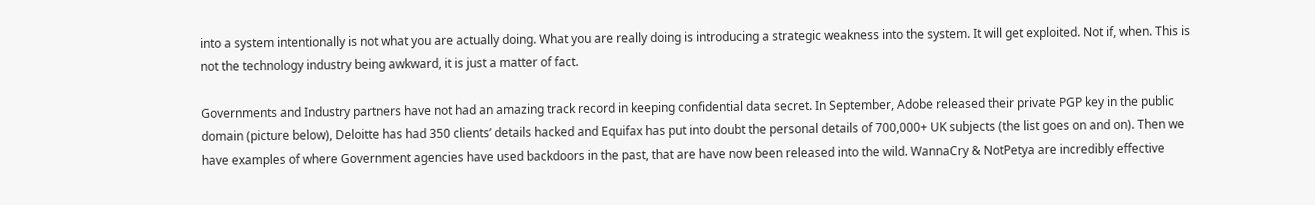into a system intentionally is not what you are actually doing. What you are really doing is introducing a strategic weakness into the system. It will get exploited. Not if, when. This is not the technology industry being awkward, it is just a matter of fact.

Governments and Industry partners have not had an amazing track record in keeping confidential data secret. In September, Adobe released their private PGP key in the public domain (picture below), Deloitte has had 350 clients’ details hacked and Equifax has put into doubt the personal details of 700,000+ UK subjects (the list goes on and on). Then we have examples of where Government agencies have used backdoors in the past, that are have now been released into the wild. WannaCry & NotPetya are incredibly effective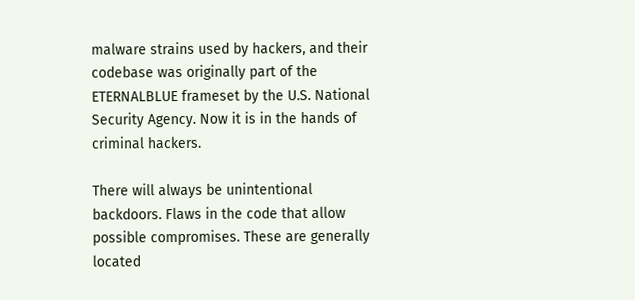malware strains used by hackers, and their codebase was originally part of the ETERNALBLUE frameset by the U.S. National Security Agency. Now it is in the hands of criminal hackers.

There will always be unintentional backdoors. Flaws in the code that allow possible compromises. These are generally located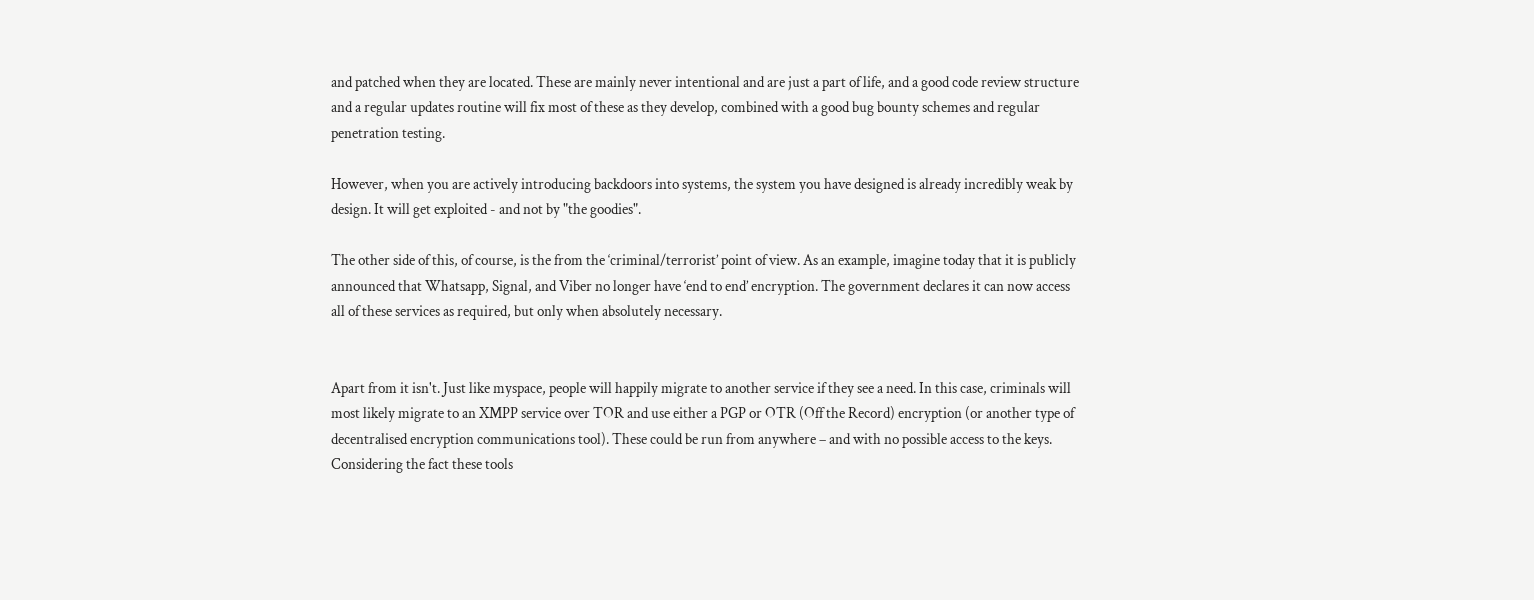and patched when they are located. These are mainly never intentional and are just a part of life, and a good code review structure and a regular updates routine will fix most of these as they develop, combined with a good bug bounty schemes and regular penetration testing.

However, when you are actively introducing backdoors into systems, the system you have designed is already incredibly weak by design. It will get exploited - and not by "the goodies".

The other side of this, of course, is the from the ‘criminal/terrorist’ point of view. As an example, imagine today that it is publicly announced that Whatsapp, Signal, and Viber no longer have ‘end to end’ encryption. The government declares it can now access all of these services as required, but only when absolutely necessary.


Apart from it isn't. Just like myspace, people will happily migrate to another service if they see a need. In this case, criminals will most likely migrate to an XMPP service over TOR and use either a PGP or OTR (Off the Record) encryption (or another type of decentralised encryption communications tool). These could be run from anywhere – and with no possible access to the keys. Considering the fact these tools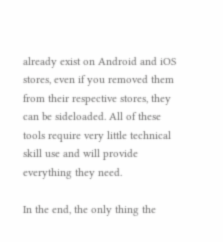already exist on Android and iOS stores, even if you removed them from their respective stores, they can be sideloaded. All of these tools require very little technical skill use and will provide everything they need.

In the end, the only thing the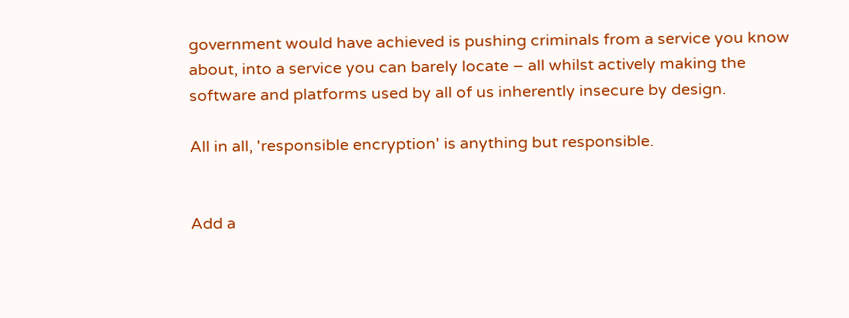government would have achieved is pushing criminals from a service you know about, into a service you can barely locate – all whilst actively making the software and platforms used by all of us inherently insecure by design.

All in all, 'responsible encryption' is anything but responsible.


Add a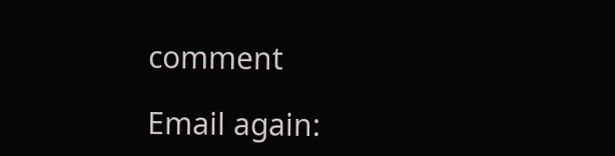comment

Email again: